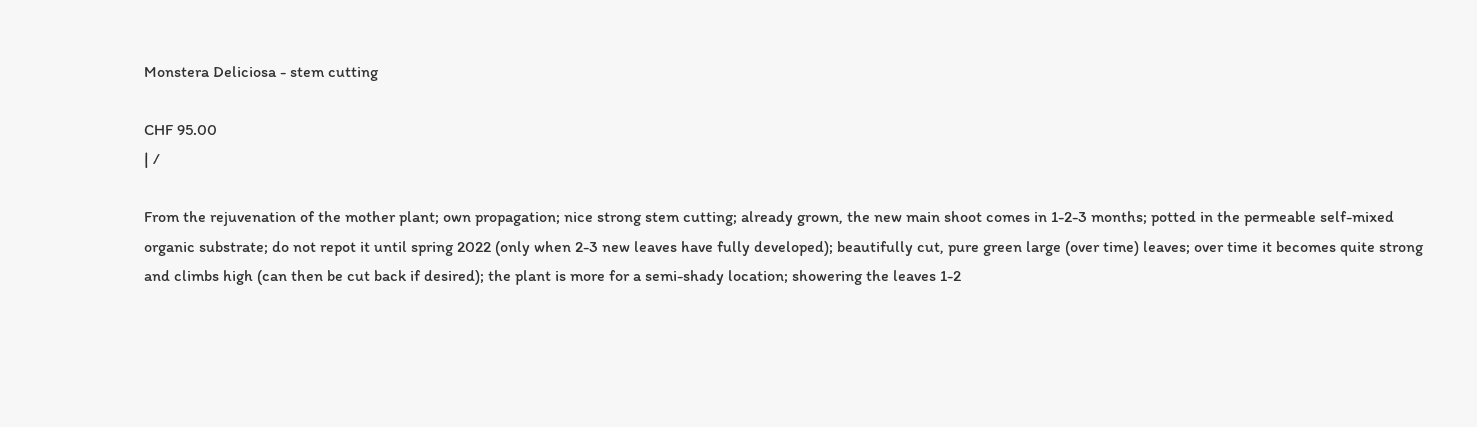Monstera Deliciosa - stem cutting

CHF 95.00
| /

From the rejuvenation of the mother plant; own propagation; nice strong stem cutting; already grown, the new main shoot comes in 1-2-3 months; potted in the permeable self-mixed organic substrate; do not repot it until spring 2022 (only when 2-3 new leaves have fully developed); beautifully cut, pure green large (over time) leaves; over time it becomes quite strong and climbs high (can then be cut back if desired); the plant is more for a semi-shady location; showering the leaves 1-2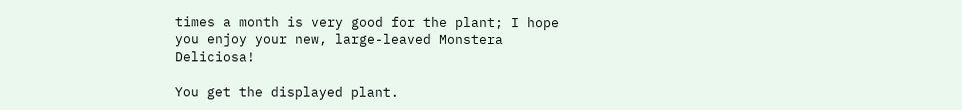times a month is very good for the plant; I hope you enjoy your new, large-leaved Monstera Deliciosa!

You get the displayed plant.